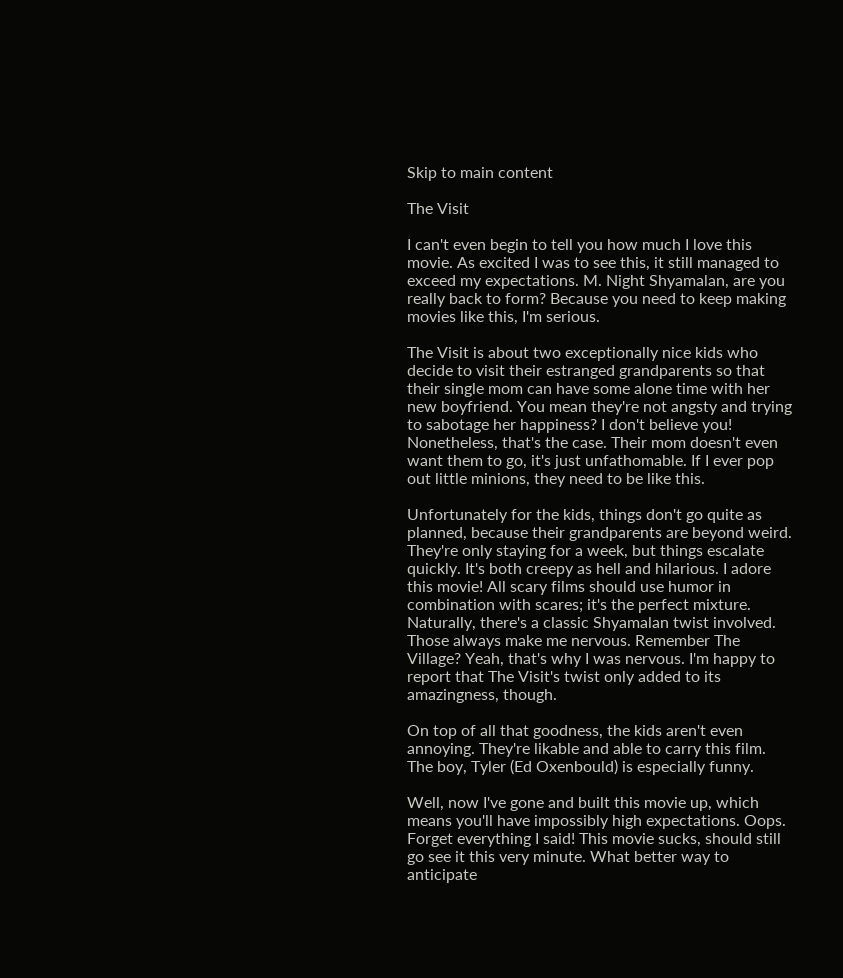Skip to main content

The Visit

I can't even begin to tell you how much I love this movie. As excited I was to see this, it still managed to exceed my expectations. M. Night Shyamalan, are you really back to form? Because you need to keep making movies like this, I'm serious.

The Visit is about two exceptionally nice kids who decide to visit their estranged grandparents so that their single mom can have some alone time with her new boyfriend. You mean they're not angsty and trying to sabotage her happiness? I don't believe you! Nonetheless, that's the case. Their mom doesn't even want them to go, it's just unfathomable. If I ever pop out little minions, they need to be like this.

Unfortunately for the kids, things don't go quite as planned, because their grandparents are beyond weird. They're only staying for a week, but things escalate quickly. It's both creepy as hell and hilarious. I adore this movie! All scary films should use humor in combination with scares; it's the perfect mixture. Naturally, there's a classic Shyamalan twist involved. Those always make me nervous. Remember The Village? Yeah, that's why I was nervous. I'm happy to report that The Visit's twist only added to its amazingness, though.

On top of all that goodness, the kids aren't even annoying. They're likable and able to carry this film. The boy, Tyler (Ed Oxenbould) is especially funny.

Well, now I've gone and built this movie up, which means you'll have impossibly high expectations. Oops. Forget everything I said! This movie sucks, should still go see it this very minute. What better way to anticipate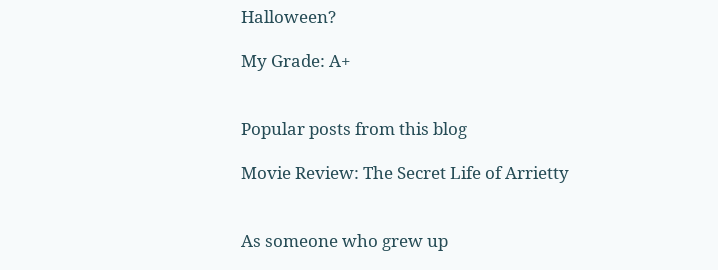Halloween?

My Grade: A+


Popular posts from this blog

Movie Review: The Secret Life of Arrietty


As someone who grew up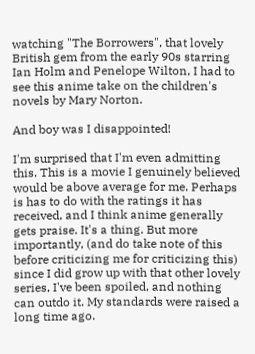watching "The Borrowers", that lovely British gem from the early 90s starring Ian Holm and Penelope Wilton, I had to see this anime take on the children's novels by Mary Norton.

And boy was I disappointed!

I'm surprised that I'm even admitting this. This is a movie I genuinely believed would be above average for me. Perhaps is has to do with the ratings it has received, and I think anime generally gets praise. It's a thing. But more importantly, (and do take note of this before criticizing me for criticizing this) since I did grow up with that other lovely series, I've been spoiled, and nothing can outdo it. My standards were raised a long time ago.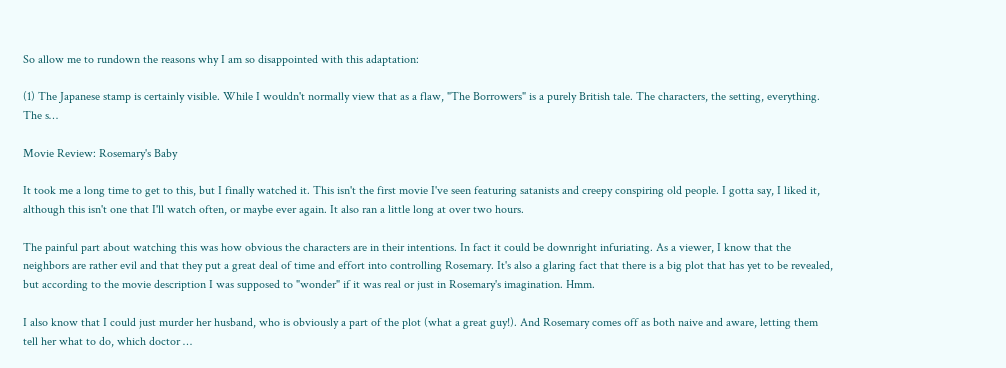So allow me to rundown the reasons why I am so disappointed with this adaptation:

(1) The Japanese stamp is certainly visible. While I wouldn't normally view that as a flaw, "The Borrowers" is a purely British tale. The characters, the setting, everything. The s…

Movie Review: Rosemary's Baby

It took me a long time to get to this, but I finally watched it. This isn't the first movie I've seen featuring satanists and creepy conspiring old people. I gotta say, I liked it, although this isn't one that I'll watch often, or maybe ever again. It also ran a little long at over two hours.

The painful part about watching this was how obvious the characters are in their intentions. In fact it could be downright infuriating. As a viewer, I know that the neighbors are rather evil and that they put a great deal of time and effort into controlling Rosemary. It's also a glaring fact that there is a big plot that has yet to be revealed, but according to the movie description I was supposed to "wonder" if it was real or just in Rosemary's imagination. Hmm.

I also know that I could just murder her husband, who is obviously a part of the plot (what a great guy!). And Rosemary comes off as both naive and aware, letting them tell her what to do, which doctor …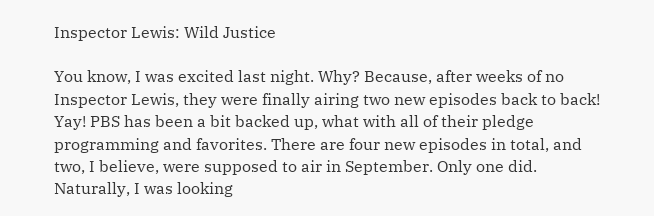Inspector Lewis: Wild Justice

You know, I was excited last night. Why? Because, after weeks of no Inspector Lewis, they were finally airing two new episodes back to back! Yay! PBS has been a bit backed up, what with all of their pledge programming and favorites. There are four new episodes in total, and two, I believe, were supposed to air in September. Only one did. Naturally, I was looking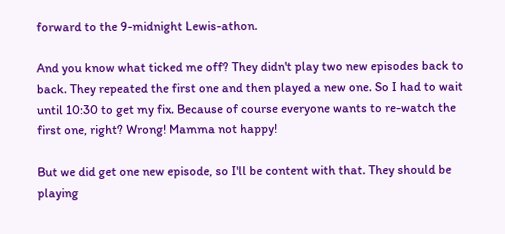forward to the 9-midnight Lewis-athon.

And you know what ticked me off? They didn't play two new episodes back to back. They repeated the first one and then played a new one. So I had to wait until 10:30 to get my fix. Because of course everyone wants to re-watch the first one, right? Wrong! Mamma not happy!

But we did get one new episode, so I'll be content with that. They should be playing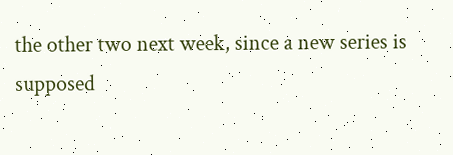the other two next week, since a new series is supposed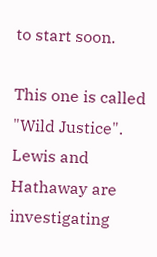to start soon.

This one is called "Wild Justice". Lewis and Hathaway are investigating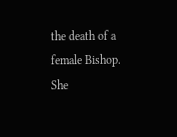the death of a female Bishop. She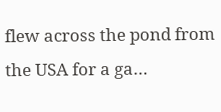flew across the pond from the USA for a ga…